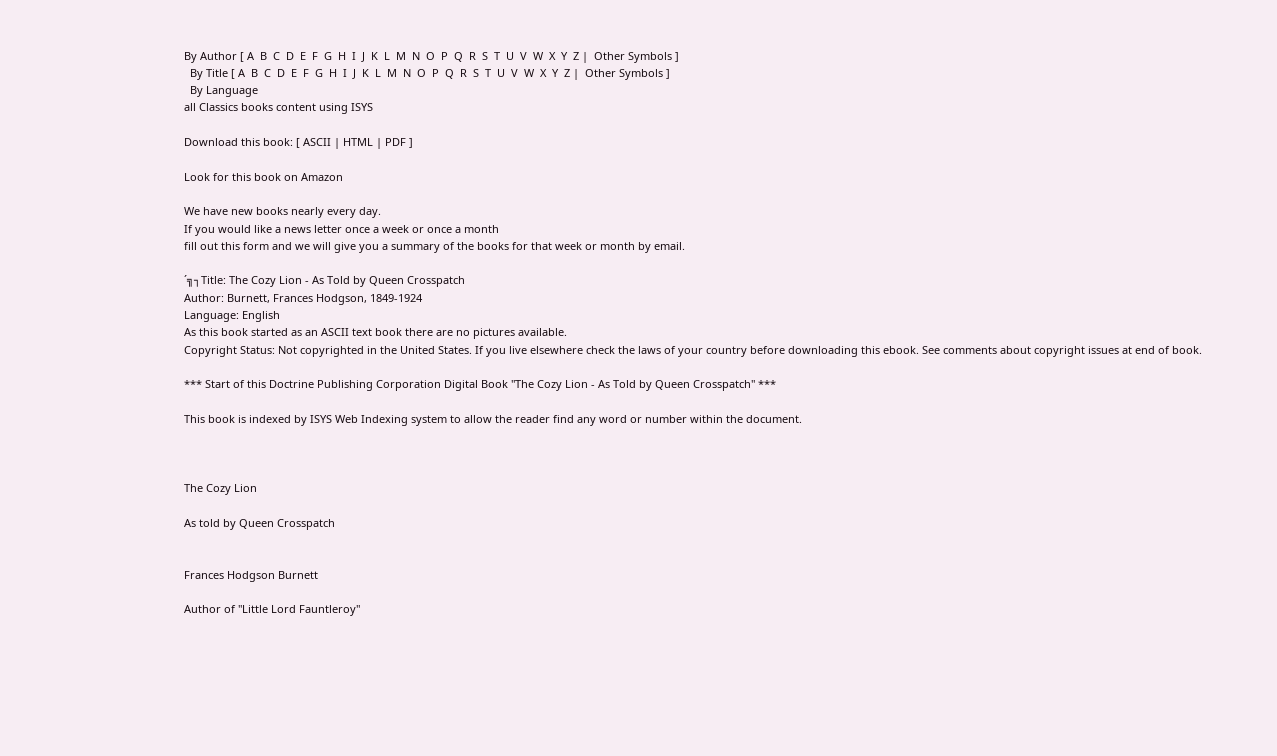By Author [ A  B  C  D  E  F  G  H  I  J  K  L  M  N  O  P  Q  R  S  T  U  V  W  X  Y  Z |  Other Symbols ]
  By Title [ A  B  C  D  E  F  G  H  I  J  K  L  M  N  O  P  Q  R  S  T  U  V  W  X  Y  Z |  Other Symbols ]
  By Language
all Classics books content using ISYS

Download this book: [ ASCII | HTML | PDF ]

Look for this book on Amazon

We have new books nearly every day.
If you would like a news letter once a week or once a month
fill out this form and we will give you a summary of the books for that week or month by email.

´╗┐Title: The Cozy Lion - As Told by Queen Crosspatch
Author: Burnett, Frances Hodgson, 1849-1924
Language: English
As this book started as an ASCII text book there are no pictures available.
Copyright Status: Not copyrighted in the United States. If you live elsewhere check the laws of your country before downloading this ebook. See comments about copyright issues at end of book.

*** Start of this Doctrine Publishing Corporation Digital Book "The Cozy Lion - As Told by Queen Crosspatch" ***

This book is indexed by ISYS Web Indexing system to allow the reader find any word or number within the document.



The Cozy Lion

As told by Queen Crosspatch


Frances Hodgson Burnett

Author of "Little Lord Fauntleroy"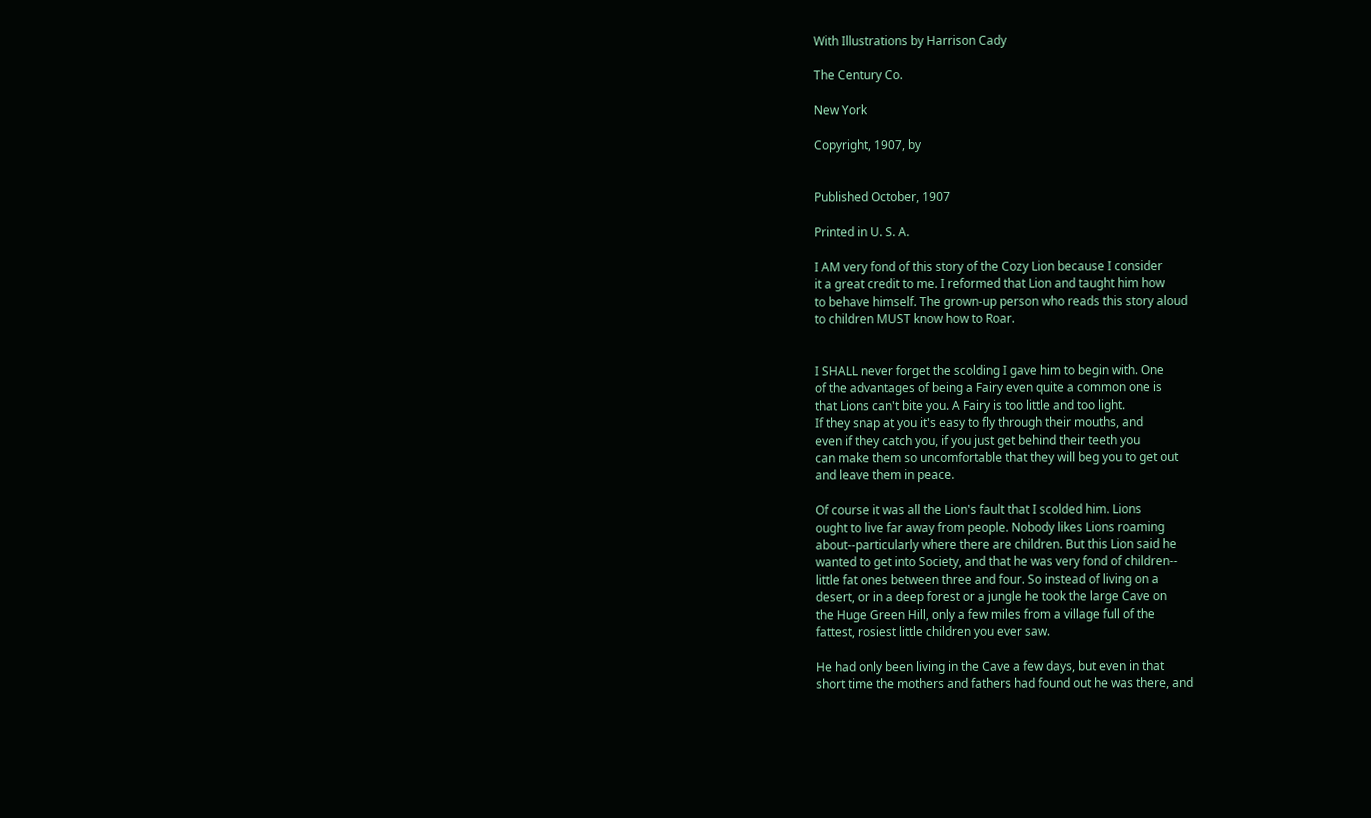With Illustrations by Harrison Cady

The Century Co.

New York

Copyright, 1907, by


Published October, 1907

Printed in U. S. A.

I AM very fond of this story of the Cozy Lion because I consider
it a great credit to me. I reformed that Lion and taught him how
to behave himself. The grown-up person who reads this story aloud
to children MUST know how to Roar.


I SHALL never forget the scolding I gave him to begin with. One
of the advantages of being a Fairy even quite a common one is
that Lions can't bite you. A Fairy is too little and too light.
If they snap at you it's easy to fly through their mouths, and
even if they catch you, if you just get behind their teeth you
can make them so uncomfortable that they will beg you to get out
and leave them in peace.

Of course it was all the Lion's fault that I scolded him. Lions
ought to live far away from people. Nobody likes Lions roaming
about--particularly where there are children. But this Lion said he
wanted to get into Society, and that he was very fond of children--
little fat ones between three and four. So instead of living on a
desert, or in a deep forest or a jungle he took the large Cave on
the Huge Green Hill, only a few miles from a village full of the
fattest, rosiest little children you ever saw.

He had only been living in the Cave a few days, but even in that
short time the mothers and fathers had found out he was there, and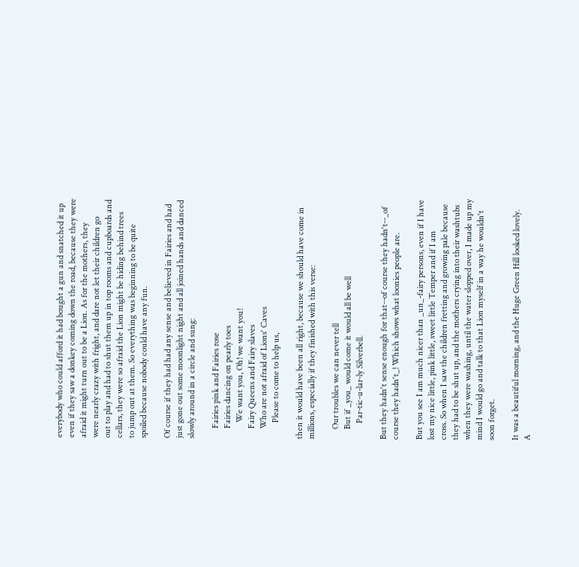everybody who could afford it had bought a gun and snatched it up
even if they saw a donkey coming down the road, because they were
afraid it might turn out to be a Lion. As for the mothers, they
were nearly crazy with fright, and dare not let their children go
out to play and had to shut them up in top rooms and cupboards and
cellars, they were so afraid the Lion might be hiding behind trees
to jump out at them. So everything was beginning to be quite
spoiled because nobody could have any fun.

Of course if they had had any sense and believed in Fairies and had
just gone out some moonlight night and all joined hands and danced
slowly around in a circle and sung:

     Fairies pink and Fairies rose
     Fairies dancing on pearly toes
        We want you, Oh! we want you!
     Fairy Queens and Fairy slaves
     Who are not afraid of Lions' Caves
        Please to come to help us,

then it would have been all right, because we should have come in
millions, especially if they finished with this verse:

     Our troubles we can never tell
     But if _you_ would come it would all be well
        Par-tic-u-lar-ly Silverbell.

But they hadn't sense enough for that--of course they hadn't--_of
course they hadn't_! Which shows what loonies people are.

But you see I am much nicer than _un_-fairy persons, even if I have
lost my nice little, pink little, sweet little Temper and if I am
cross. So when I saw the children fretting and growing pale because
they had to be shut up, and the mothers crying into their washtubs
when they were washing, until the water slopped over, I made up my
mind I would go and talk to that Lion myself in a way he wouldn't
soon forget.

It was a beautiful morning, and the Huge Green Hill looked lovely.
A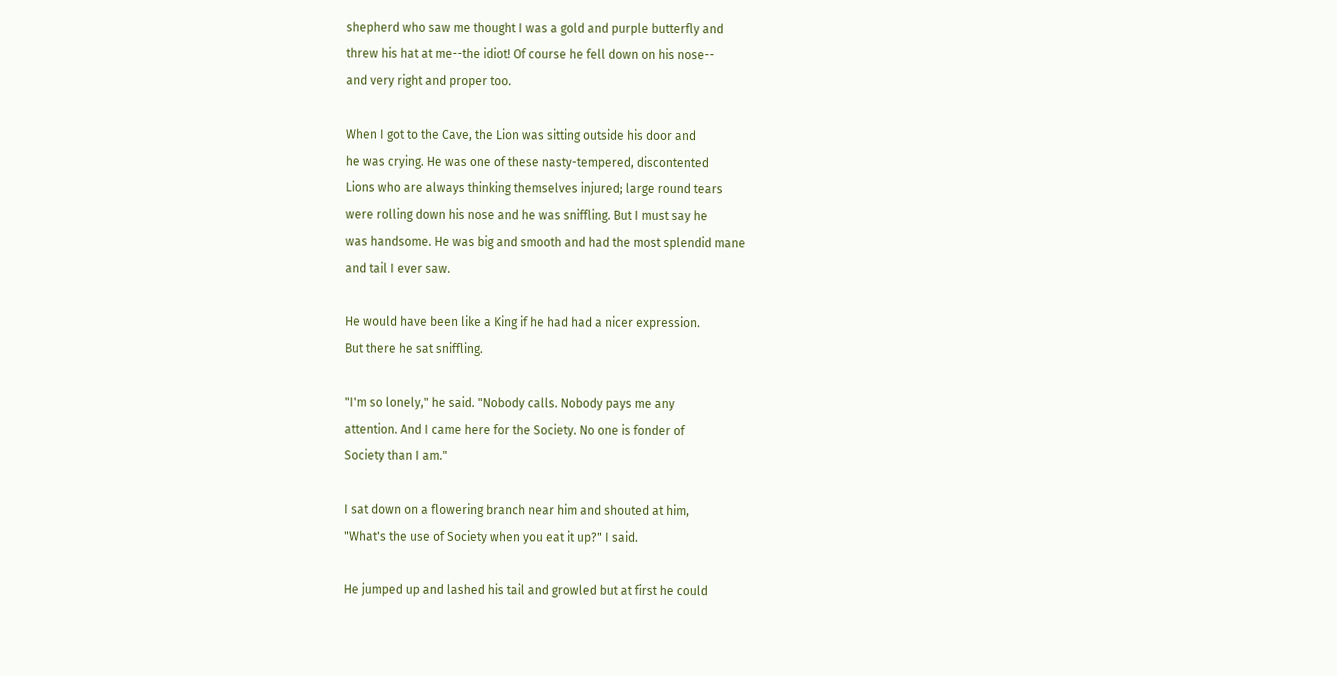shepherd who saw me thought I was a gold and purple butterfly and
threw his hat at me--the idiot! Of course he fell down on his nose--
and very right and proper too.

When I got to the Cave, the Lion was sitting outside his door and
he was crying. He was one of these nasty-tempered, discontented
Lions who are always thinking themselves injured; large round tears
were rolling down his nose and he was sniffling. But I must say he
was handsome. He was big and smooth and had the most splendid mane
and tail I ever saw.

He would have been like a King if he had had a nicer expression.
But there he sat sniffling.

"I'm so lonely," he said. "Nobody calls. Nobody pays me any
attention. And I came here for the Society. No one is fonder of
Society than I am."

I sat down on a flowering branch near him and shouted at him,
"What's the use of Society when you eat it up?" I said.

He jumped up and lashed his tail and growled but at first he could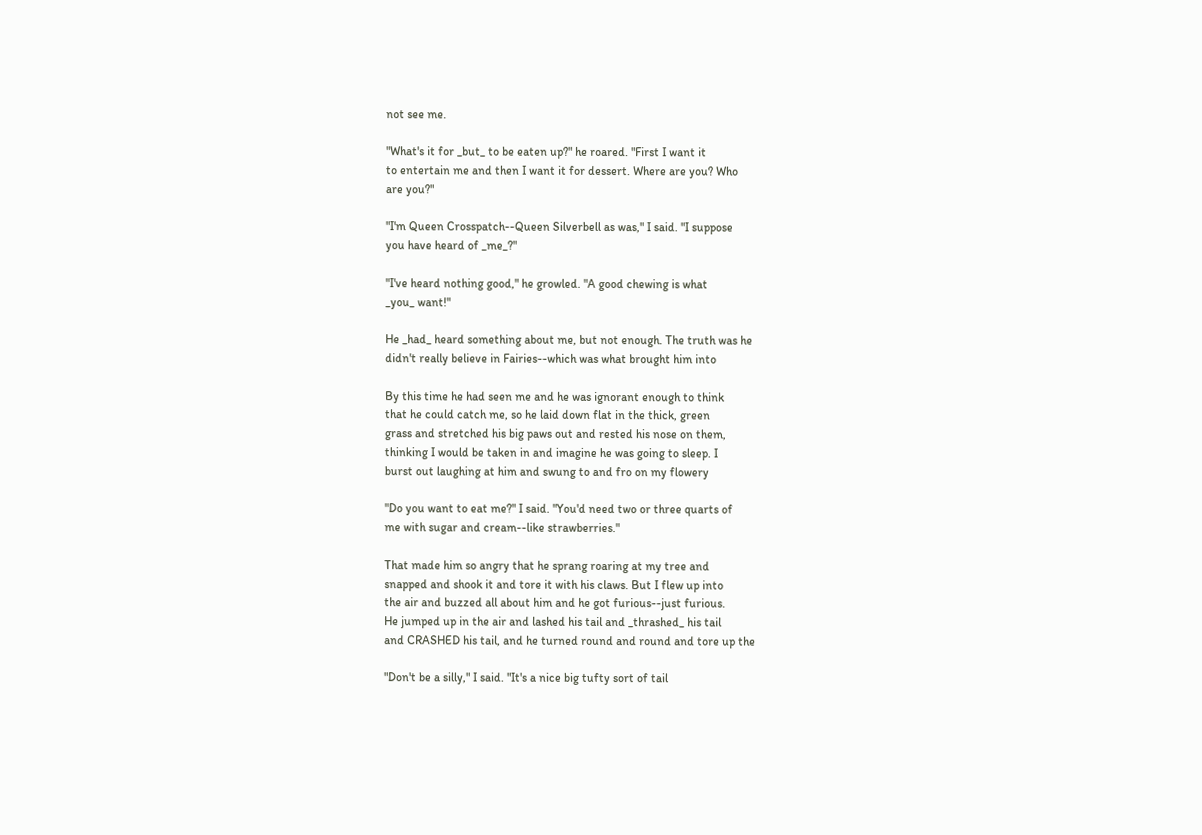not see me.

"What's it for _but_ to be eaten up?" he roared. "First I want it
to entertain me and then I want it for dessert. Where are you? Who
are you?"

"I'm Queen Crosspatch--Queen Silverbell as was," I said. "I suppose
you have heard of _me_?"

"I've heard nothing good," he growled. "A good chewing is what
_you_ want!"

He _had_ heard something about me, but not enough. The truth was he
didn't really believe in Fairies--which was what brought him into

By this time he had seen me and he was ignorant enough to think
that he could catch me, so he laid down flat in the thick, green
grass and stretched his big paws out and rested his nose on them,
thinking I would be taken in and imagine he was going to sleep. I
burst out laughing at him and swung to and fro on my flowery

"Do you want to eat me?" I said. "You'd need two or three quarts of
me with sugar and cream--like strawberries."

That made him so angry that he sprang roaring at my tree and
snapped and shook it and tore it with his claws. But I flew up into
the air and buzzed all about him and he got furious--just furious.
He jumped up in the air and lashed his tail and _thrashed_ his tail
and CRASHED his tail, and he turned round and round and tore up the

"Don't be a silly," I said. "It's a nice big tufty sort of tail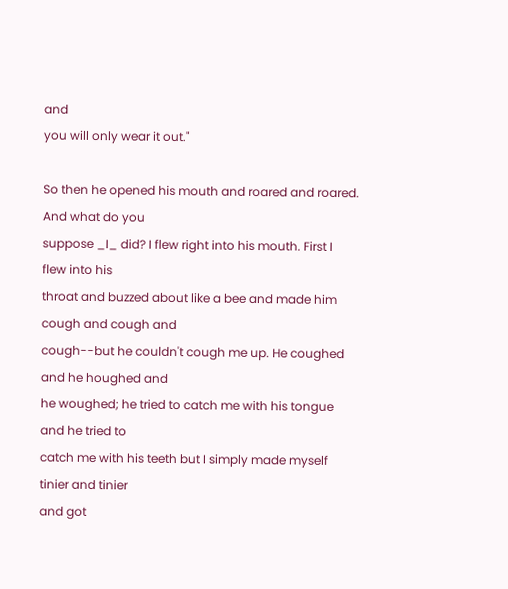and
you will only wear it out."

So then he opened his mouth and roared and roared. And what do you
suppose _I_ did? I flew right into his mouth. First I flew into his
throat and buzzed about like a bee and made him cough and cough and
cough--but he couldn't cough me up. He coughed and he houghed and
he woughed; he tried to catch me with his tongue and he tried to
catch me with his teeth but I simply made myself tinier and tinier
and got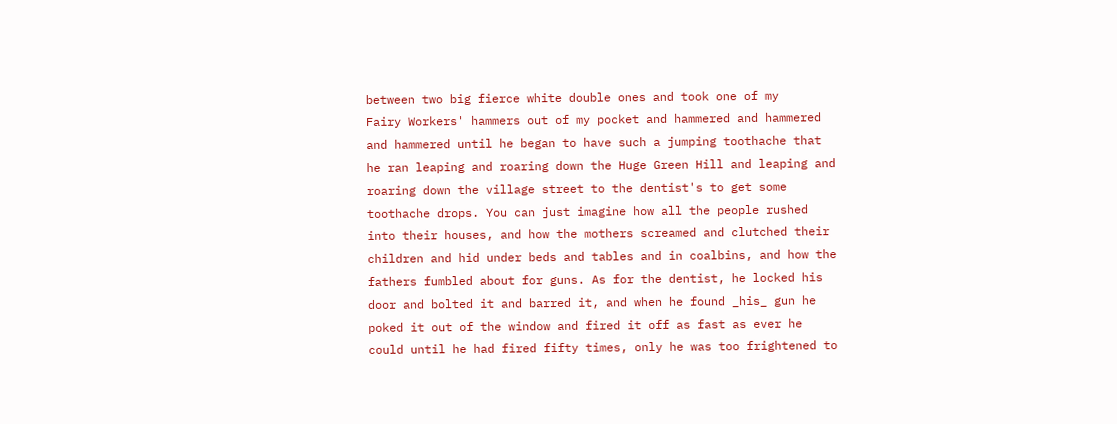between two big fierce white double ones and took one of my
Fairy Workers' hammers out of my pocket and hammered and hammered
and hammered until he began to have such a jumping toothache that
he ran leaping and roaring down the Huge Green Hill and leaping and
roaring down the village street to the dentist's to get some
toothache drops. You can just imagine how all the people rushed
into their houses, and how the mothers screamed and clutched their
children and hid under beds and tables and in coalbins, and how the
fathers fumbled about for guns. As for the dentist, he locked his
door and bolted it and barred it, and when he found _his_ gun he
poked it out of the window and fired it off as fast as ever he
could until he had fired fifty times, only he was too frightened to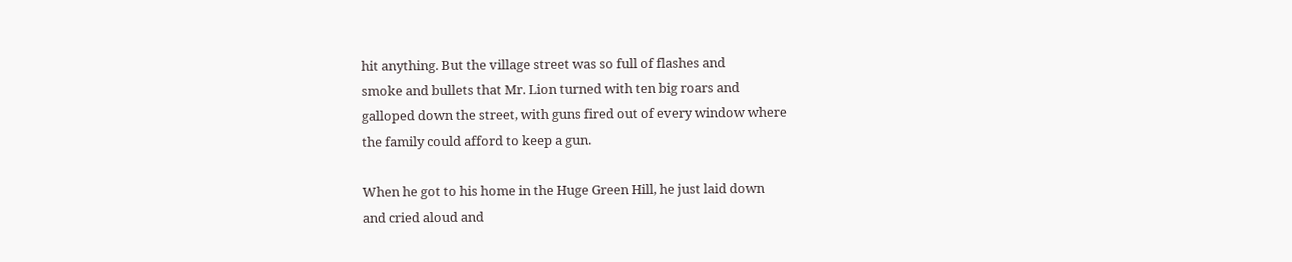hit anything. But the village street was so full of flashes and
smoke and bullets that Mr. Lion turned with ten big roars and
galloped down the street, with guns fired out of every window where
the family could afford to keep a gun.

When he got to his home in the Huge Green Hill, he just laid down
and cried aloud and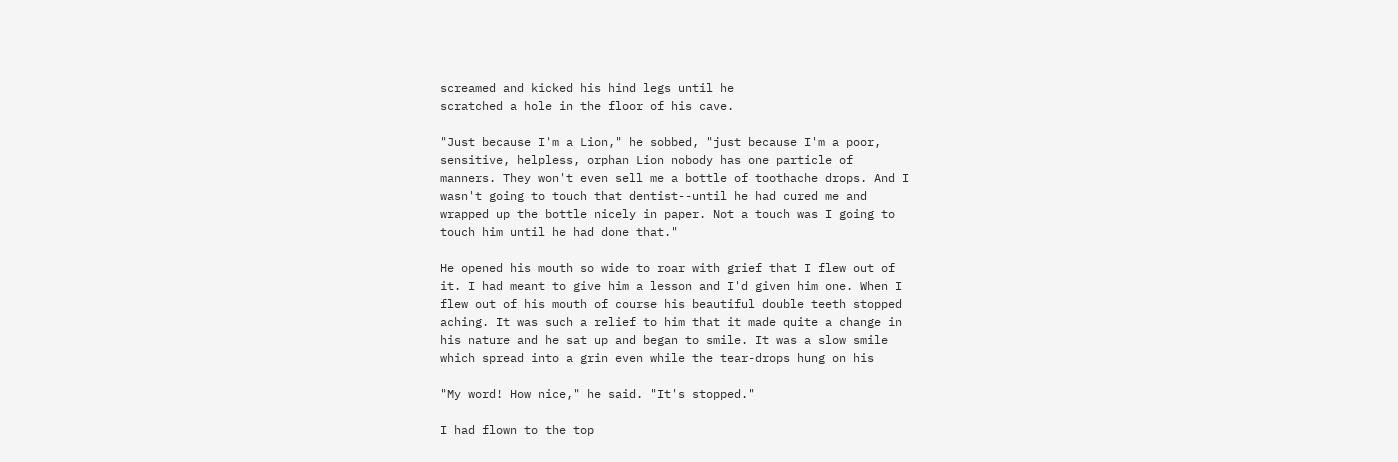screamed and kicked his hind legs until he
scratched a hole in the floor of his cave.

"Just because I'm a Lion," he sobbed, "just because I'm a poor,
sensitive, helpless, orphan Lion nobody has one particle of
manners. They won't even sell me a bottle of toothache drops. And I
wasn't going to touch that dentist--until he had cured me and
wrapped up the bottle nicely in paper. Not a touch was I going to
touch him until he had done that."

He opened his mouth so wide to roar with grief that I flew out of
it. I had meant to give him a lesson and I'd given him one. When I
flew out of his mouth of course his beautiful double teeth stopped
aching. It was such a relief to him that it made quite a change in
his nature and he sat up and began to smile. It was a slow smile
which spread into a grin even while the tear-drops hung on his

"My word! How nice," he said. "It's stopped."

I had flown to the top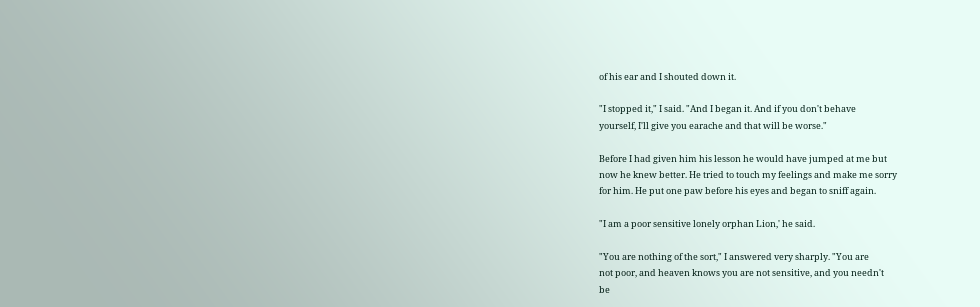of his ear and I shouted down it.

"I stopped it," I said. "And I began it. And if you don't behave
yourself, I'll give you earache and that will be worse."

Before I had given him his lesson he would have jumped at me but
now he knew better. He tried to touch my feelings and make me sorry
for him. He put one paw before his eyes and began to sniff again.

"I am a poor sensitive lonely orphan Lion,' he said.

"You are nothing of the sort," I answered very sharply. "You are
not poor, and heaven knows you are not sensitive, and you needn't
be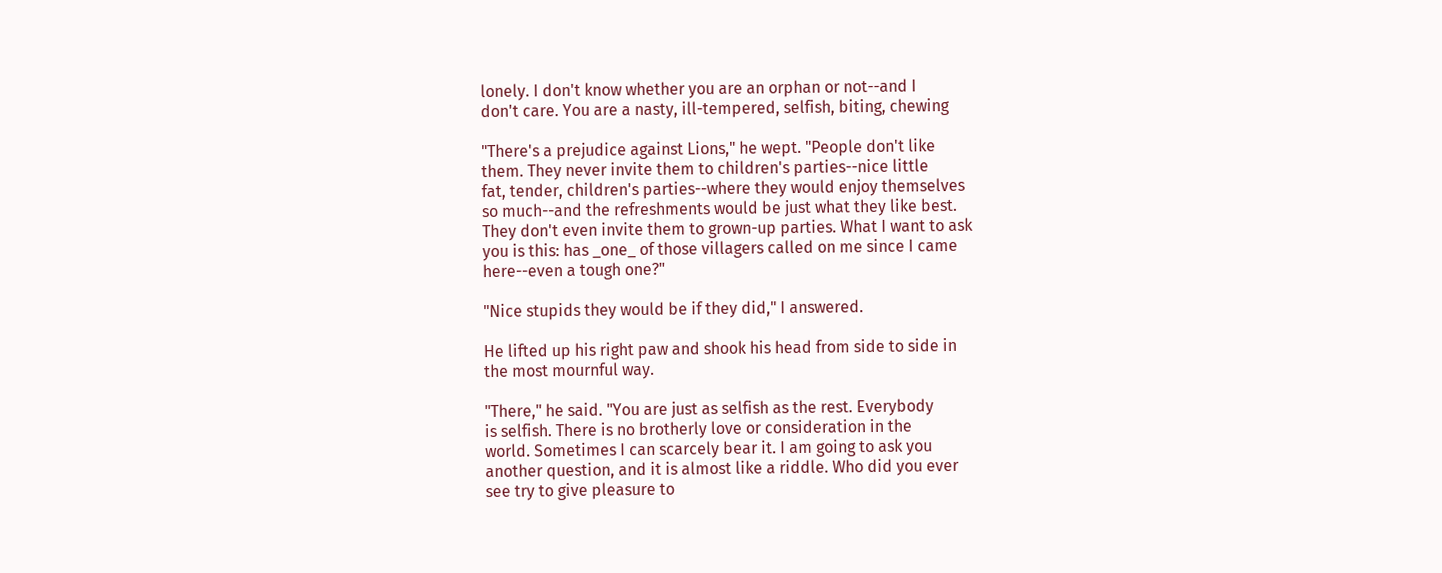lonely. I don't know whether you are an orphan or not--and I
don't care. You are a nasty, ill-tempered, selfish, biting, chewing

"There's a prejudice against Lions," he wept. "People don't like
them. They never invite them to children's parties--nice little
fat, tender, children's parties--where they would enjoy themselves
so much--and the refreshments would be just what they like best.
They don't even invite them to grown-up parties. What I want to ask
you is this: has _one_ of those villagers called on me since I came
here--even a tough one?"

"Nice stupids they would be if they did," I answered.

He lifted up his right paw and shook his head from side to side in
the most mournful way.

"There," he said. "You are just as selfish as the rest. Everybody
is selfish. There is no brotherly love or consideration in the
world. Sometimes I can scarcely bear it. I am going to ask you
another question, and it is almost like a riddle. Who did you ever
see try to give pleasure to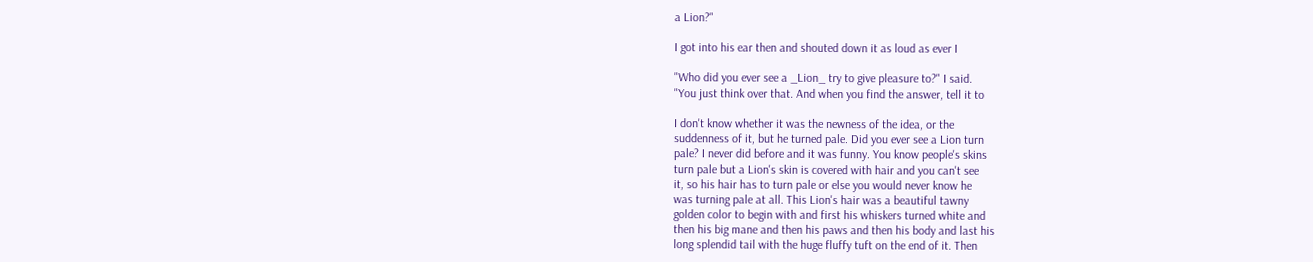a Lion?"

I got into his ear then and shouted down it as loud as ever I

"Who did you ever see a _Lion_ try to give pleasure to?" I said.
"You just think over that. And when you find the answer, tell it to

I don't know whether it was the newness of the idea, or the
suddenness of it, but he turned pale. Did you ever see a Lion turn
pale? I never did before and it was funny. You know people's skins
turn pale but a Lion's skin is covered with hair and you can't see
it, so his hair has to turn pale or else you would never know he
was turning pale at all. This Lion's hair was a beautiful tawny
golden color to begin with and first his whiskers turned white and
then his big mane and then his paws and then his body and last his
long splendid tail with the huge fluffy tuft on the end of it. Then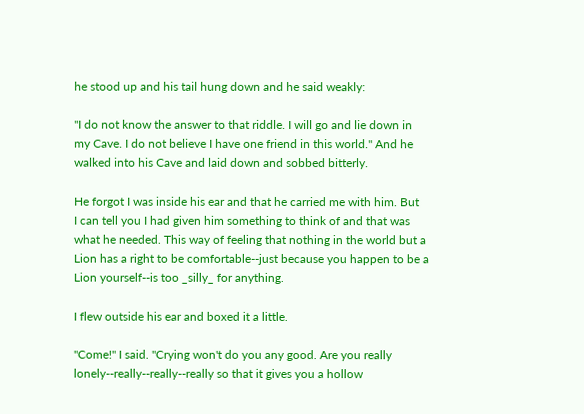he stood up and his tail hung down and he said weakly:

"I do not know the answer to that riddle. I will go and lie down in
my Cave. I do not believe I have one friend in this world." And he
walked into his Cave and laid down and sobbed bitterly.

He forgot I was inside his ear and that he carried me with him. But
I can tell you I had given him something to think of and that was
what he needed. This way of feeling that nothing in the world but a
Lion has a right to be comfortable--just because you happen to be a
Lion yourself--is too _silly_ for anything.

I flew outside his ear and boxed it a little.

"Come!" I said. "Crying won't do you any good. Are you really
lonely--really--really--really so that it gives you a hollow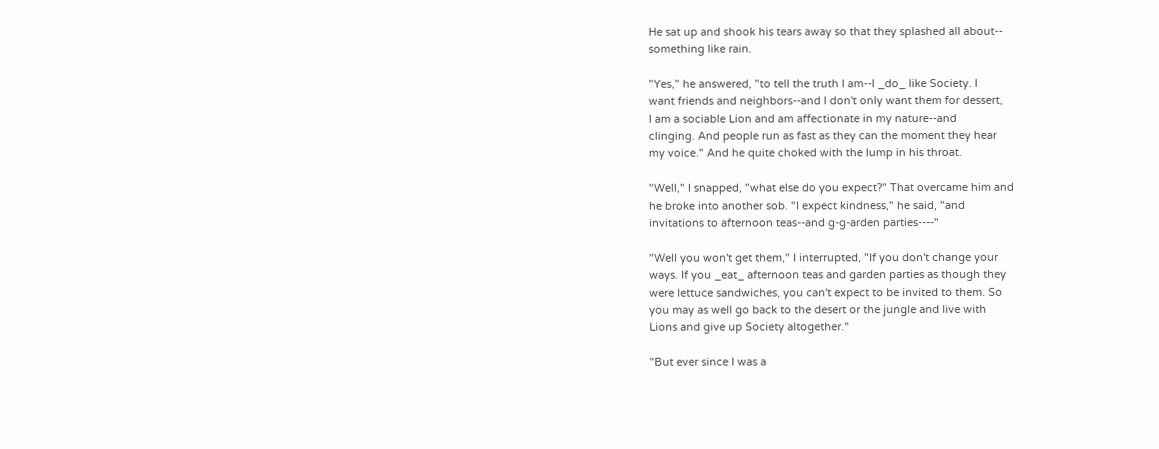He sat up and shook his tears away so that they splashed all about--
something like rain.

"Yes," he answered, "to tell the truth I am--I _do_ like Society. I
want friends and neighbors--and I don't only want them for dessert,
I am a sociable Lion and am affectionate in my nature--and
clinging. And people run as fast as they can the moment they hear
my voice." And he quite choked with the lump in his throat.

"Well," I snapped, "what else do you expect?" That overcame him and
he broke into another sob. "I expect kindness," he said, "and
invitations to afternoon teas--and g-g-arden parties----"

"Well you won't get them," I interrupted, "If you don't change your
ways. If you _eat_ afternoon teas and garden parties as though they
were lettuce sandwiches, you can't expect to be invited to them. So
you may as well go back to the desert or the jungle and live with
Lions and give up Society altogether."

"But ever since I was a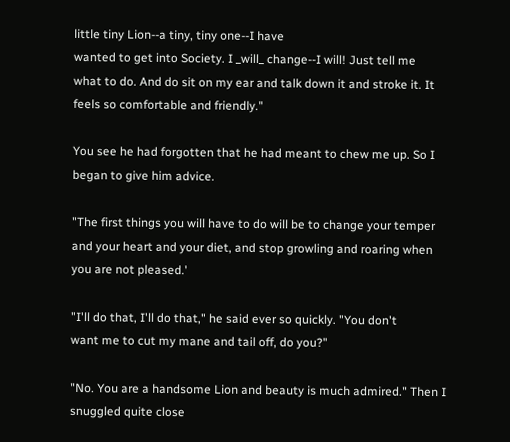little tiny Lion--a tiny, tiny one--I have
wanted to get into Society. I _will_ change--I will! Just tell me
what to do. And do sit on my ear and talk down it and stroke it. It
feels so comfortable and friendly."

You see he had forgotten that he had meant to chew me up. So I
began to give him advice.

"The first things you will have to do will be to change your temper
and your heart and your diet, and stop growling and roaring when
you are not pleased.'

"I'll do that, I'll do that," he said ever so quickly. "You don't
want me to cut my mane and tail off, do you?"

"No. You are a handsome Lion and beauty is much admired." Then I
snuggled quite close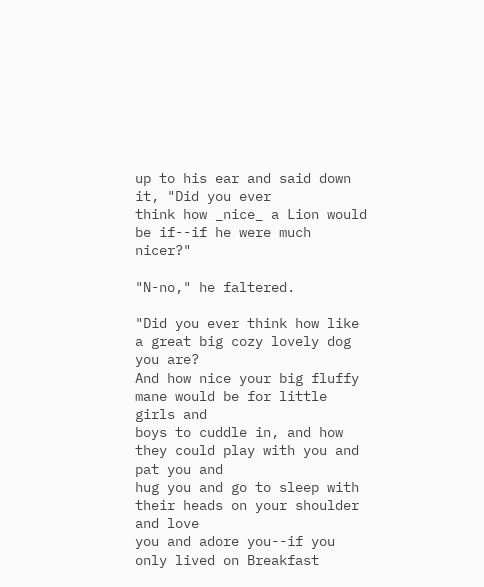up to his ear and said down it, "Did you ever
think how _nice_ a Lion would be if--if he were much nicer?"

"N-no," he faltered.

"Did you ever think how like a great big cozy lovely dog you are?
And how nice your big fluffy mane would be for little girls and
boys to cuddle in, and how they could play with you and pat you and
hug you and go to sleep with their heads on your shoulder and love
you and adore you--if you only lived on Breakfast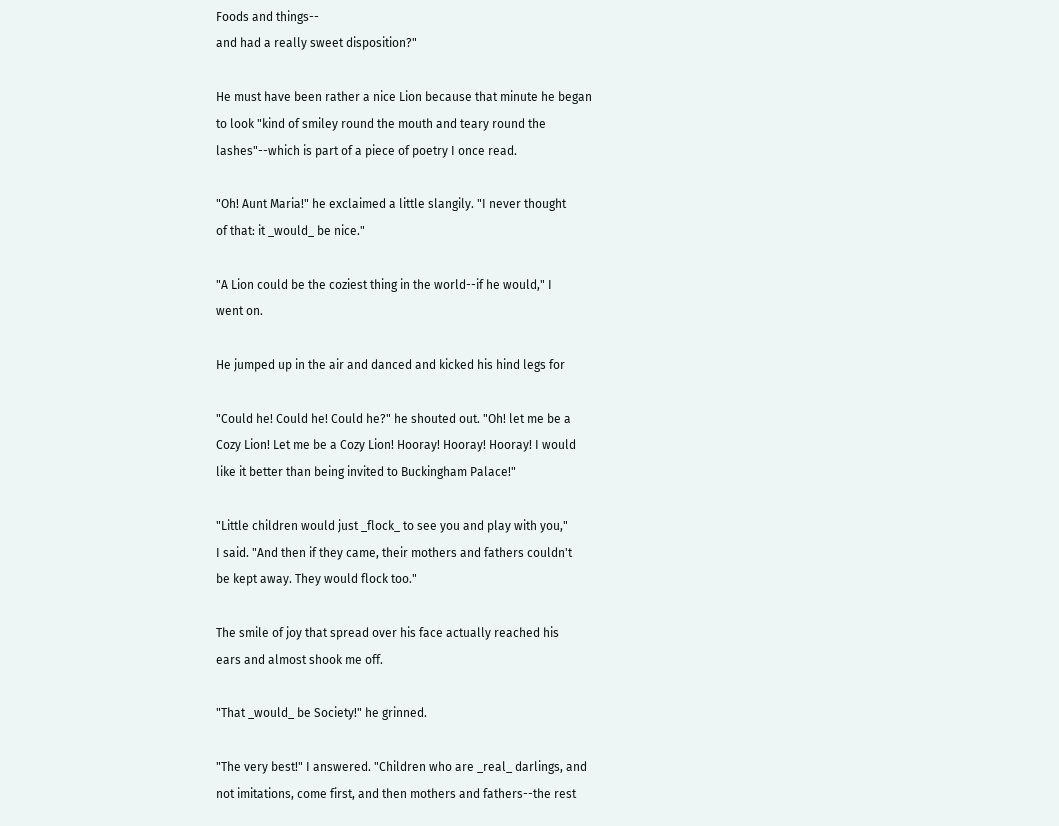Foods and things--
and had a really sweet disposition?"

He must have been rather a nice Lion because that minute he began
to look "kind of smiley round the mouth and teary round the
lashes"--which is part of a piece of poetry I once read.

"Oh! Aunt Maria!" he exclaimed a little slangily. "I never thought
of that: it _would_ be nice."

"A Lion could be the coziest thing in the world--if he would," I
went on.

He jumped up in the air and danced and kicked his hind legs for

"Could he! Could he! Could he?" he shouted out. "Oh! let me be a
Cozy Lion! Let me be a Cozy Lion! Hooray! Hooray! Hooray! I would
like it better than being invited to Buckingham Palace!"

"Little children would just _flock_ to see you and play with you,"
I said. "And then if they came, their mothers and fathers couldn't
be kept away. They would flock too."

The smile of joy that spread over his face actually reached his
ears and almost shook me off.

"That _would_ be Society!" he grinned.

"The very best!" I answered. "Children who are _real_ darlings, and
not imitations, come first, and then mothers and fathers--the rest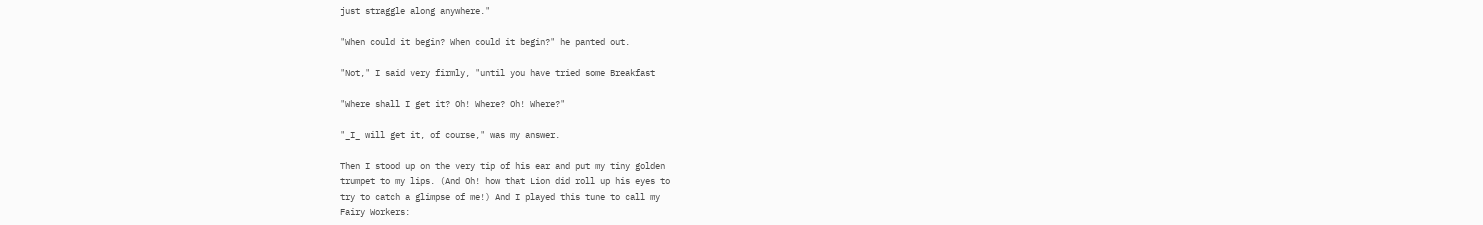just straggle along anywhere."

"When could it begin? When could it begin?" he panted out.

"Not," I said very firmly, "until you have tried some Breakfast

"Where shall I get it? Oh! Where? Oh! Where?"

"_I_ will get it, of course," was my answer.

Then I stood up on the very tip of his ear and put my tiny golden
trumpet to my lips. (And Oh! how that Lion did roll up his eyes to
try to catch a glimpse of me!) And I played this tune to call my
Fairy Workers: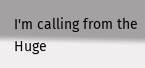I'm calling from the Huge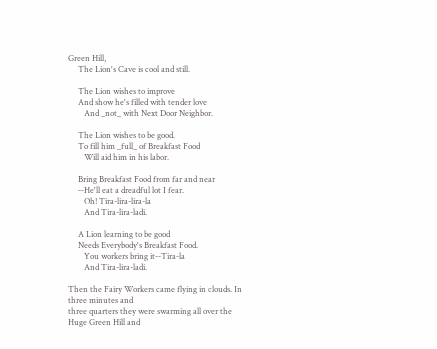Green Hill,
     The Lion's Cave is cool and still.

     The Lion wishes to improve
     And show he's filled with tender love
        And _not_ with Next Door Neighbor.

     The Lion wishes to be good.
     To fill him _full_ of Breakfast Food
        Will aid him in his labor.

     Bring Breakfast Food from far and near
     --He'll eat a dreadful lot I fear.
        Oh! Tira-lira-lira-la
        And Tira-lira-ladi.

     A Lion learning to be good
     Needs Everybody's Breakfast Food.
        You workers bring it--Tira-la
        And Tira-lira-ladi.

Then the Fairy Workers came flying in clouds. In three minutes and
three quarters they were swarming all over the Huge Green Hill and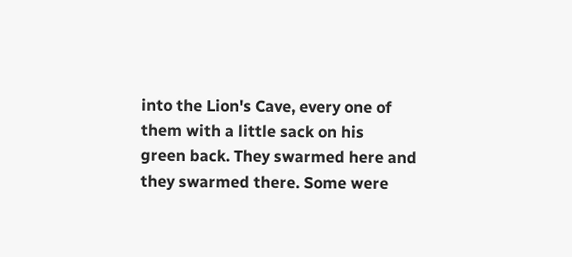into the Lion's Cave, every one of them with a little sack on his
green back. They swarmed here and they swarmed there. Some were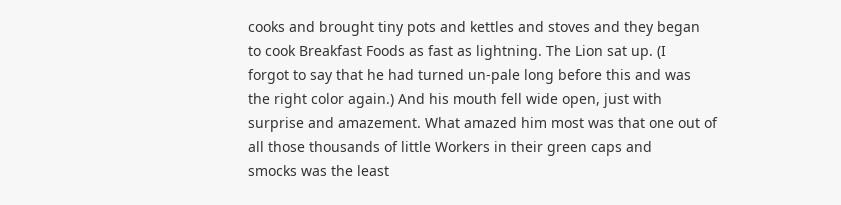cooks and brought tiny pots and kettles and stoves and they began
to cook Breakfast Foods as fast as lightning. The Lion sat up. (I
forgot to say that he had turned un-pale long before this and was
the right color again.) And his mouth fell wide open, just with
surprise and amazement. What amazed him most was that one out of
all those thousands of little Workers in their green caps and
smocks was the least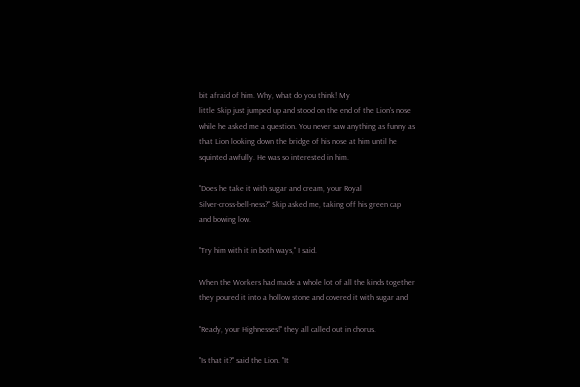bit afraid of him. Why, what do you think! My
little Skip just jumped up and stood on the end of the Lion's nose
while he asked me a question. You never saw anything as funny as
that Lion looking down the bridge of his nose at him until he
squinted awfully. He was so interested in him.

"Does he take it with sugar and cream, your Royal
Silver-cross-bell-ness?" Skip asked me, taking off his green cap
and bowing low.

"Try him with it in both ways," I said.

When the Workers had made a whole lot of all the kinds together
they poured it into a hollow stone and covered it with sugar and

"Ready, your Highnesses!" they all called out in chorus.

"Is that it?" said the Lion. "It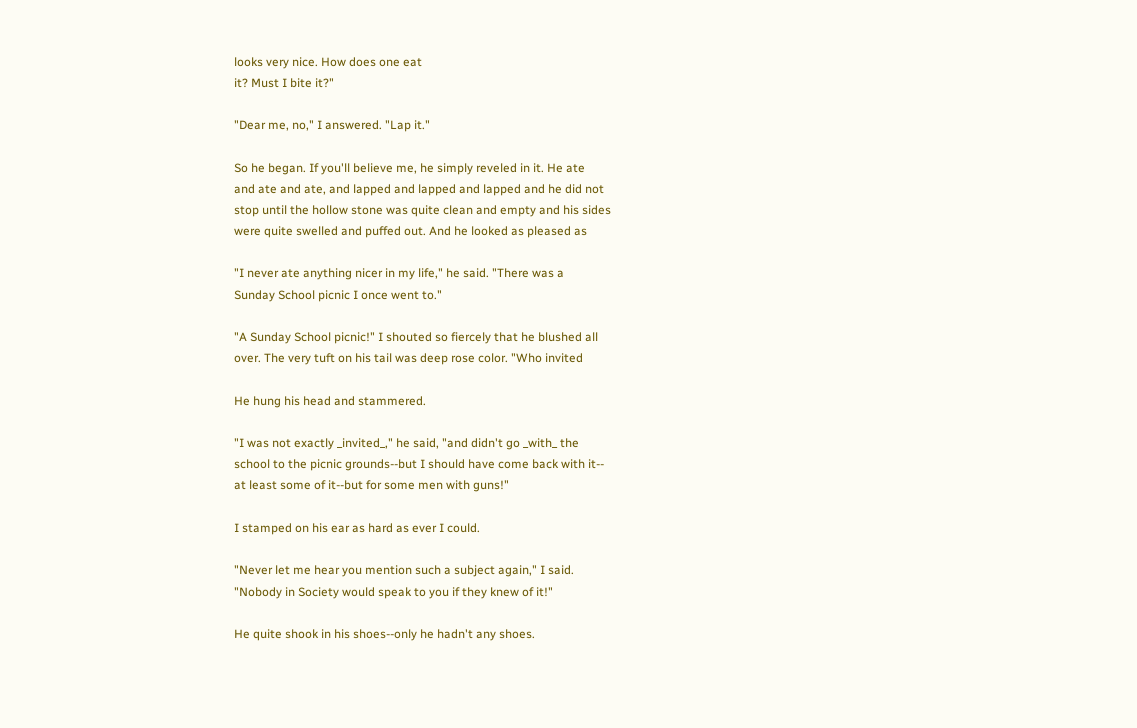looks very nice. How does one eat
it? Must I bite it?"

"Dear me, no," I answered. "Lap it."

So he began. If you'll believe me, he simply reveled in it. He ate
and ate and ate, and lapped and lapped and lapped and he did not
stop until the hollow stone was quite clean and empty and his sides
were quite swelled and puffed out. And he looked as pleased as

"I never ate anything nicer in my life," he said. "There was a
Sunday School picnic I once went to."

"A Sunday School picnic!" I shouted so fiercely that he blushed all
over. The very tuft on his tail was deep rose color. "Who invited

He hung his head and stammered.

"I was not exactly _invited_," he said, "and didn't go _with_ the
school to the picnic grounds--but I should have come back with it--
at least some of it--but for some men with guns!"

I stamped on his ear as hard as ever I could.

"Never let me hear you mention such a subject again," I said.
"Nobody in Society would speak to you if they knew of it!"

He quite shook in his shoes--only he hadn't any shoes.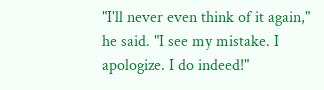"I'll never even think of it again," he said. "I see my mistake. I
apologize. I do indeed!"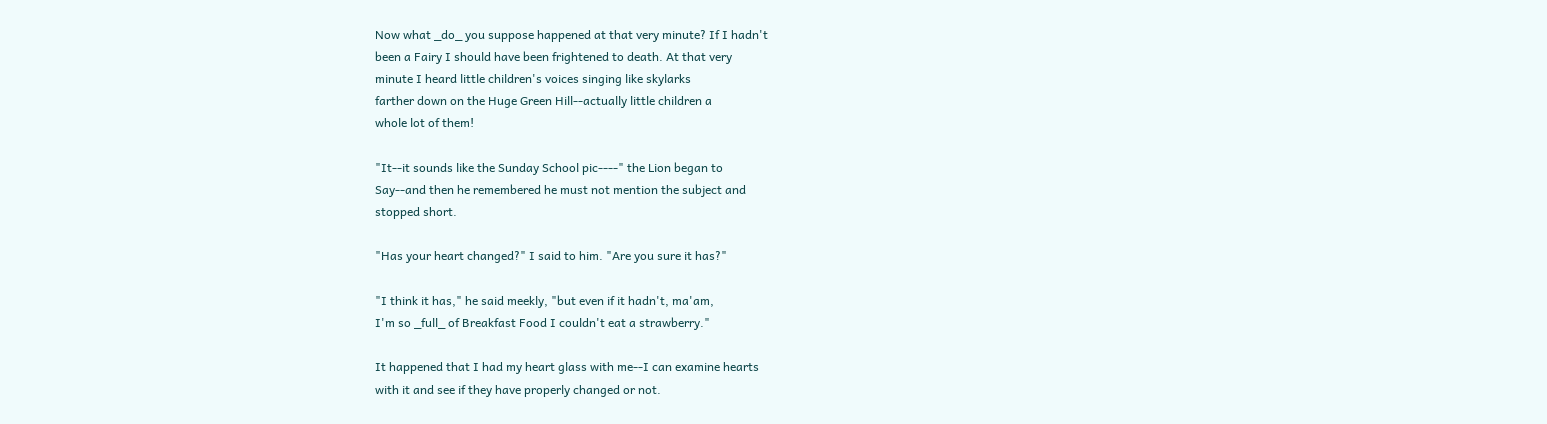Now what _do_ you suppose happened at that very minute? If I hadn't
been a Fairy I should have been frightened to death. At that very
minute I heard little children's voices singing like skylarks
farther down on the Huge Green Hill--actually little children a
whole lot of them!

"It--it sounds like the Sunday School pic----" the Lion began to
Say--and then he remembered he must not mention the subject and
stopped short.

"Has your heart changed?" I said to him. "Are you sure it has?"

"I think it has," he said meekly, "but even if it hadn't, ma'am,
I'm so _full_ of Breakfast Food I couldn't eat a strawberry."

It happened that I had my heart glass with me--I can examine hearts
with it and see if they have properly changed or not.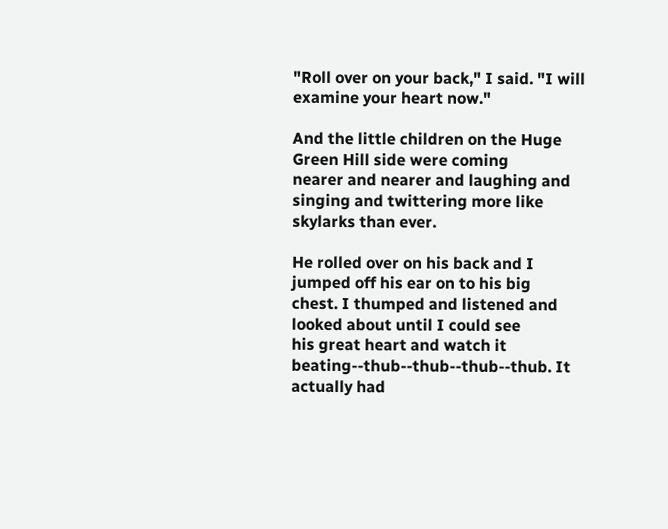"Roll over on your back," I said. "I will examine your heart now."

And the little children on the Huge Green Hill side were coming
nearer and nearer and laughing and singing and twittering more like
skylarks than ever.

He rolled over on his back and I jumped off his ear on to his big
chest. I thumped and listened and looked about until I could see
his great heart and watch it beating--thub--thub--thub--thub. It
actually had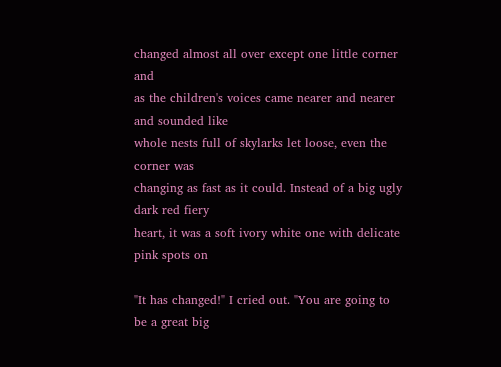changed almost all over except one little corner and
as the children's voices came nearer and nearer and sounded like
whole nests full of skylarks let loose, even the corner was
changing as fast as it could. Instead of a big ugly dark red fiery
heart, it was a soft ivory white one with delicate pink spots on

"It has changed!" I cried out. "You are going to be a great big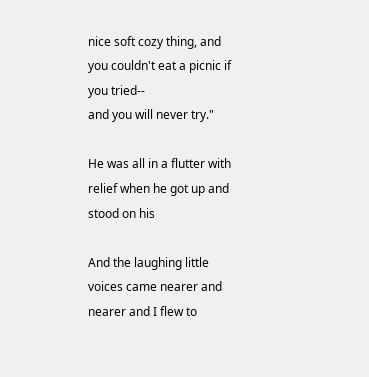nice soft cozy thing, and you couldn't eat a picnic if you tried--
and you will never try."

He was all in a flutter with relief when he got up and stood on his

And the laughing little voices came nearer and nearer and I flew to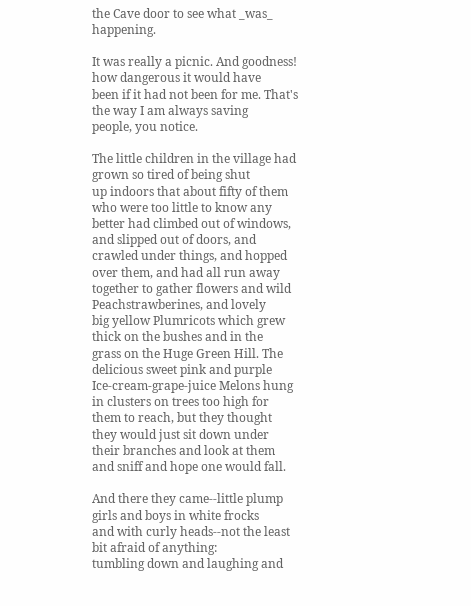the Cave door to see what _was_ happening.

It was really a picnic. And goodness! how dangerous it would have
been if it had not been for me. That's the way I am always saving
people, you notice.

The little children in the village had grown so tired of being shut
up indoors that about fifty of them who were too little to know any
better had climbed out of windows, and slipped out of doors, and
crawled under things, and hopped over them, and had all run away
together to gather flowers and wild Peachstrawberines, and lovely
big yellow Plumricots which grew thick on the bushes and in the
grass on the Huge Green Hill. The delicious sweet pink and purple
Ice-cream-grape-juice Melons hung in clusters on trees too high for
them to reach, but they thought they would just sit down under
their branches and look at them and sniff and hope one would fall.

And there they came--little plump girls and boys in white frocks
and with curly heads--not the least bit afraid of anything:
tumbling down and laughing and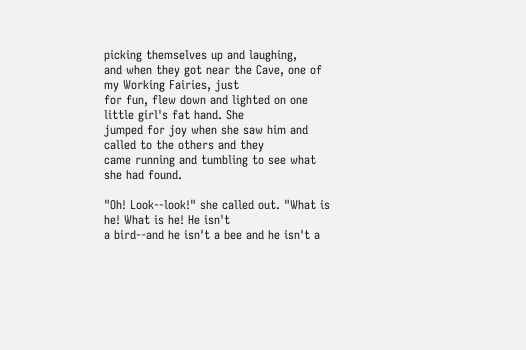picking themselves up and laughing,
and when they got near the Cave, one of my Working Fairies, just
for fun, flew down and lighted on one little girl's fat hand. She
jumped for joy when she saw him and called to the others and they
came running and tumbling to see what she had found.

"Oh! Look--look!" she called out. "What is he! What is he! He isn't
a bird--and he isn't a bee and he isn't a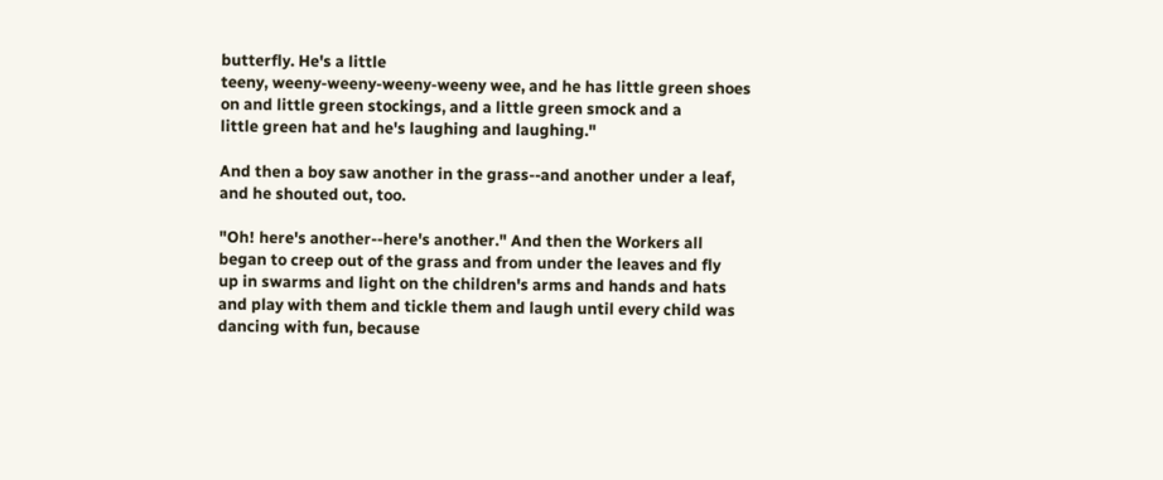butterfly. He's a little
teeny, weeny-weeny-weeny-weeny wee, and he has little green shoes
on and little green stockings, and a little green smock and a
little green hat and he's laughing and laughing."

And then a boy saw another in the grass--and another under a leaf,
and he shouted out, too.

"Oh! here's another--here's another." And then the Workers all
began to creep out of the grass and from under the leaves and fly
up in swarms and light on the children's arms and hands and hats
and play with them and tickle them and laugh until every child was
dancing with fun, because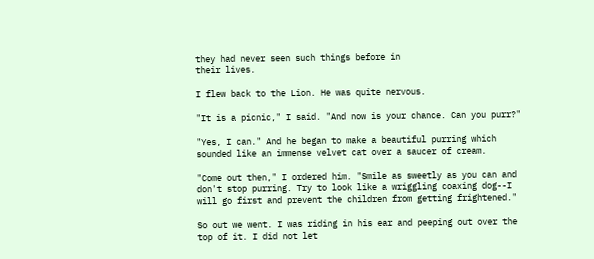they had never seen such things before in
their lives.

I flew back to the Lion. He was quite nervous.

"It is a picnic," I said. "And now is your chance. Can you purr?"

"Yes, I can." And he began to make a beautiful purring which
sounded like an immense velvet cat over a saucer of cream.

"Come out then," I ordered him. "Smile as sweetly as you can and
don't stop purring. Try to look like a wriggling coaxing dog--I
will go first and prevent the children from getting frightened."

So out we went. I was riding in his ear and peeping out over the
top of it. I did not let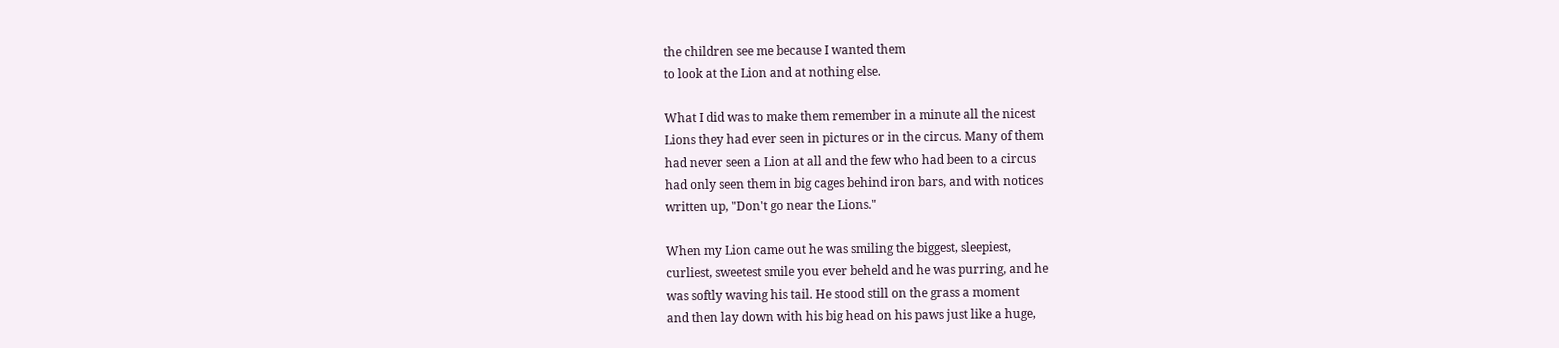the children see me because I wanted them
to look at the Lion and at nothing else.

What I did was to make them remember in a minute all the nicest
Lions they had ever seen in pictures or in the circus. Many of them
had never seen a Lion at all and the few who had been to a circus
had only seen them in big cages behind iron bars, and with notices
written up, "Don't go near the Lions."

When my Lion came out he was smiling the biggest, sleepiest,
curliest, sweetest smile you ever beheld and he was purring, and he
was softly waving his tail. He stood still on the grass a moment
and then lay down with his big head on his paws just like a huge,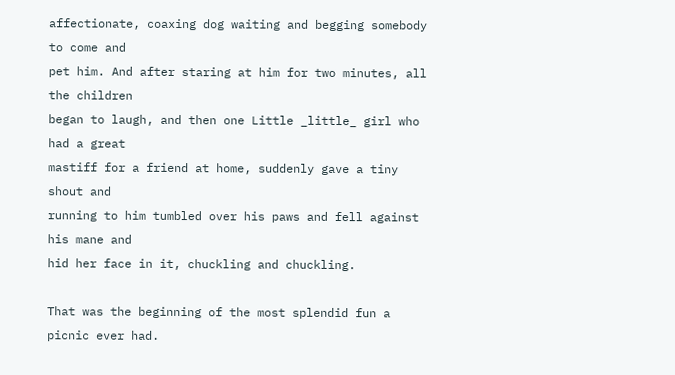affectionate, coaxing dog waiting and begging somebody to come and
pet him. And after staring at him for two minutes, all the children
began to laugh, and then one Little _little_ girl who had a great
mastiff for a friend at home, suddenly gave a tiny shout and
running to him tumbled over his paws and fell against his mane and
hid her face in it, chuckling and chuckling.

That was the beginning of the most splendid fun a picnic ever had.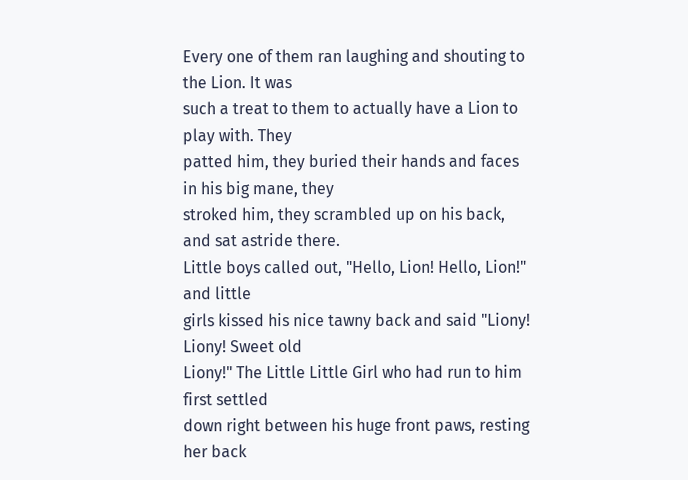Every one of them ran laughing and shouting to the Lion. It was
such a treat to them to actually have a Lion to play with. They
patted him, they buried their hands and faces in his big mane, they
stroked him, they scrambled up on his back, and sat astride there.
Little boys called out, "Hello, Lion! Hello, Lion!" and little
girls kissed his nice tawny back and said "Liony! Liony! Sweet old
Liony!" The Little Little Girl who had run to him first settled
down right between his huge front paws, resting her back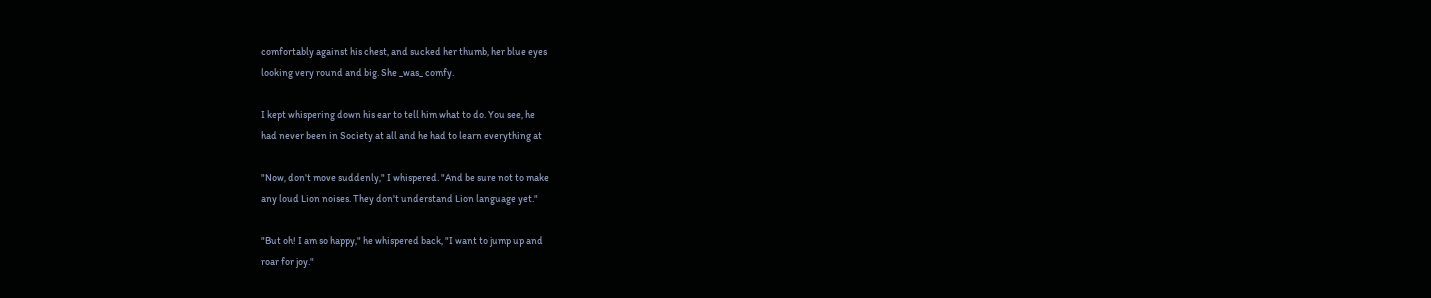comfortably against his chest, and sucked her thumb, her blue eyes
looking very round and big. She _was_ comfy.

I kept whispering down his ear to tell him what to do. You see, he
had never been in Society at all and he had to learn everything at

"Now, don't move suddenly," I whispered. "And be sure not to make
any loud Lion noises. They don't understand Lion language yet."

"But oh! I am so happy," he whispered back, "I want to jump up and
roar for joy."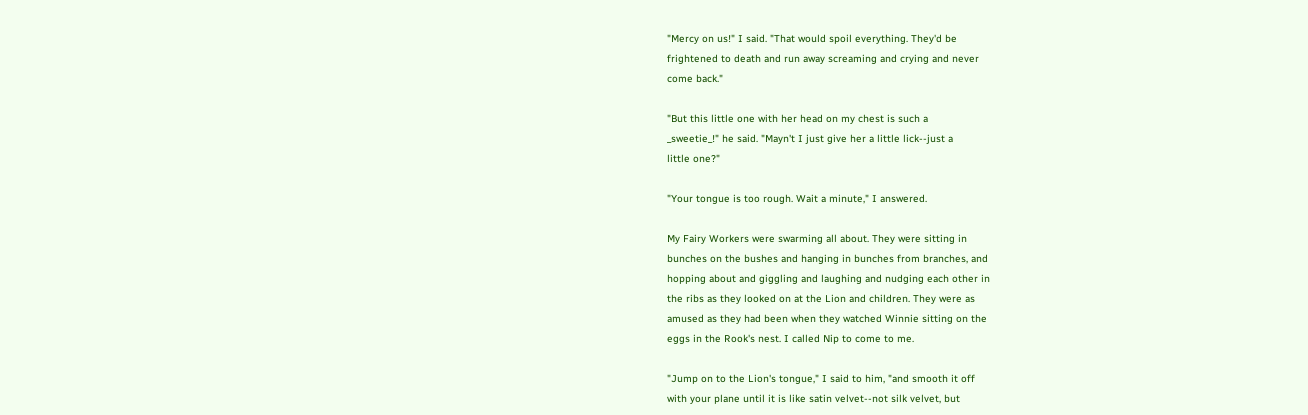"Mercy on us!" I said. "That would spoil everything. They'd be
frightened to death and run away screaming and crying and never
come back."

"But this little one with her head on my chest is such a
_sweetie_!" he said. "Mayn't I just give her a little lick--just a
little one?"

"Your tongue is too rough. Wait a minute," I answered.

My Fairy Workers were swarming all about. They were sitting in
bunches on the bushes and hanging in bunches from branches, and
hopping about and giggling and laughing and nudging each other in
the ribs as they looked on at the Lion and children. They were as
amused as they had been when they watched Winnie sitting on the
eggs in the Rook's nest. I called Nip to come to me.

"Jump on to the Lion's tongue," I said to him, "and smooth it off
with your plane until it is like satin velvet--not silk velvet, but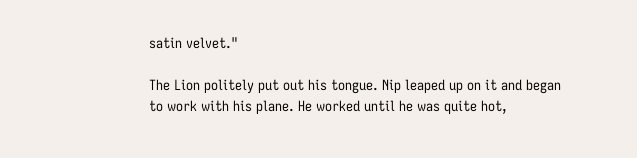satin velvet."

The Lion politely put out his tongue. Nip leaped up on it and began
to work with his plane. He worked until he was quite hot,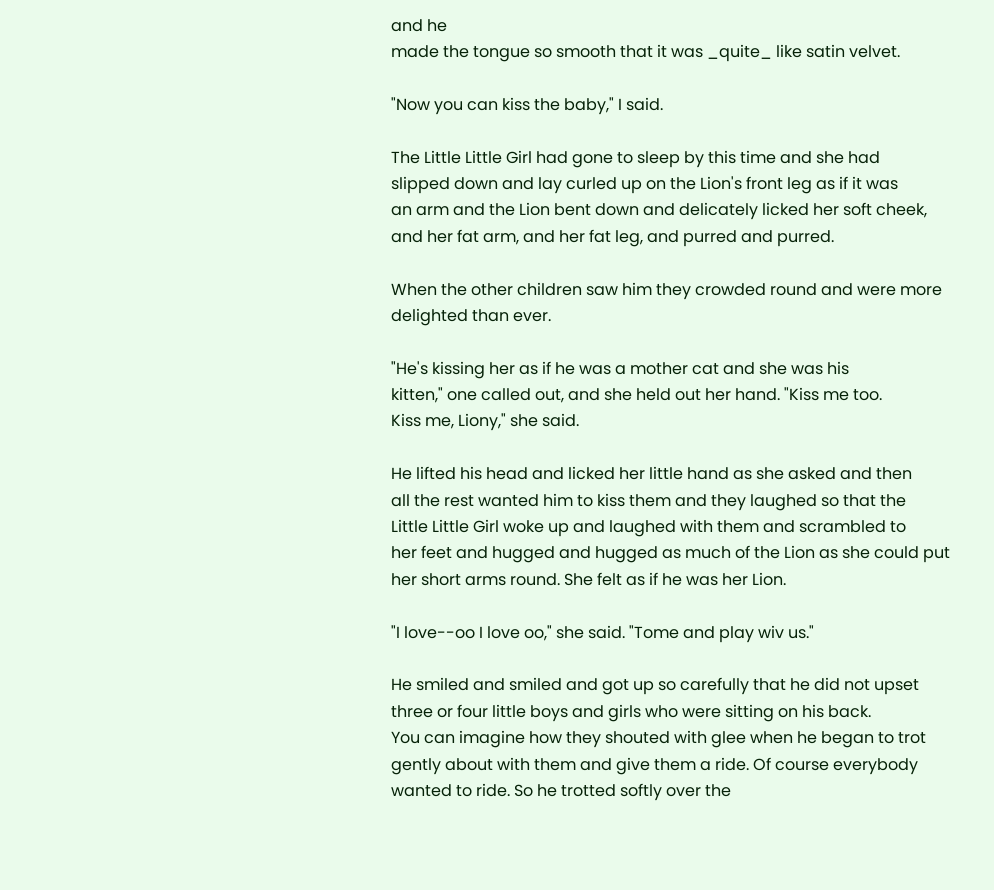and he
made the tongue so smooth that it was _quite_ like satin velvet.

"Now you can kiss the baby," I said.

The Little Little Girl had gone to sleep by this time and she had
slipped down and lay curled up on the Lion's front leg as if it was
an arm and the Lion bent down and delicately licked her soft cheek,
and her fat arm, and her fat leg, and purred and purred.

When the other children saw him they crowded round and were more
delighted than ever.

"He's kissing her as if he was a mother cat and she was his
kitten," one called out, and she held out her hand. "Kiss me too.
Kiss me, Liony," she said.

He lifted his head and licked her little hand as she asked and then
all the rest wanted him to kiss them and they laughed so that the
Little Little Girl woke up and laughed with them and scrambled to
her feet and hugged and hugged as much of the Lion as she could put
her short arms round. She felt as if he was her Lion.

"I love--oo I love oo," she said. "Tome and play wiv us."

He smiled and smiled and got up so carefully that he did not upset
three or four little boys and girls who were sitting on his back.
You can imagine how they shouted with glee when he began to trot
gently about with them and give them a ride. Of course everybody
wanted to ride. So he trotted softly over the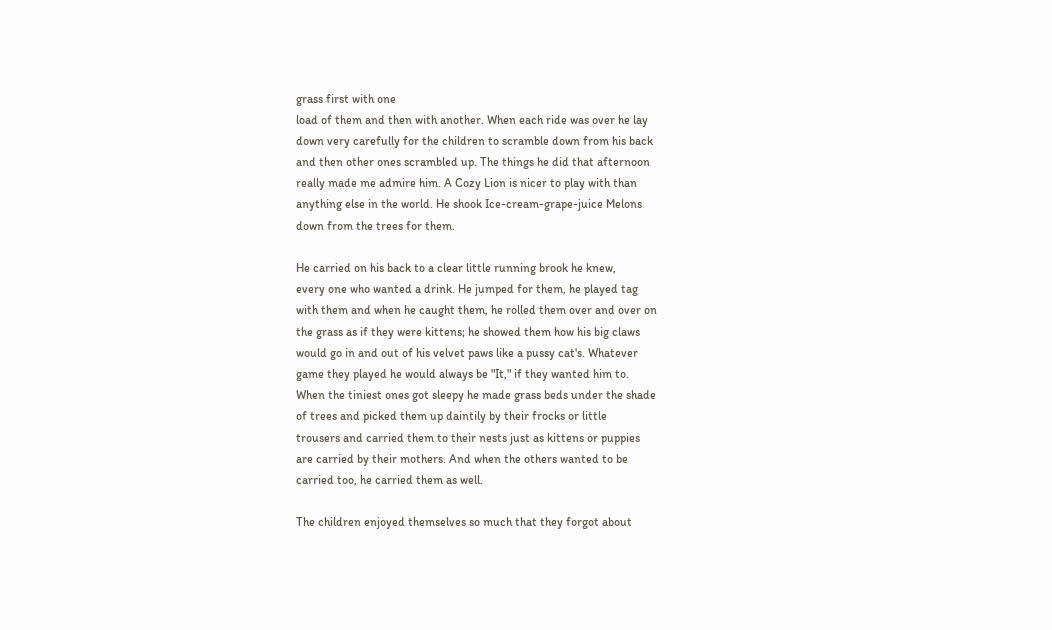grass first with one
load of them and then with another. When each ride was over he lay
down very carefully for the children to scramble down from his back
and then other ones scrambled up. The things he did that afternoon
really made me admire him. A Cozy Lion is nicer to play with than
anything else in the world. He shook Ice-cream-grape-juice Melons
down from the trees for them.

He carried on his back to a clear little running brook he knew,
every one who wanted a drink. He jumped for them, he played tag
with them and when he caught them, he rolled them over and over on
the grass as if they were kittens; he showed them how his big claws
would go in and out of his velvet paws like a pussy cat's. Whatever
game they played he would always be "It," if they wanted him to.
When the tiniest ones got sleepy he made grass beds under the shade
of trees and picked them up daintily by their frocks or little
trousers and carried them to their nests just as kittens or puppies
are carried by their mothers. And when the others wanted to be
carried too, he carried them as well.

The children enjoyed themselves so much that they forgot about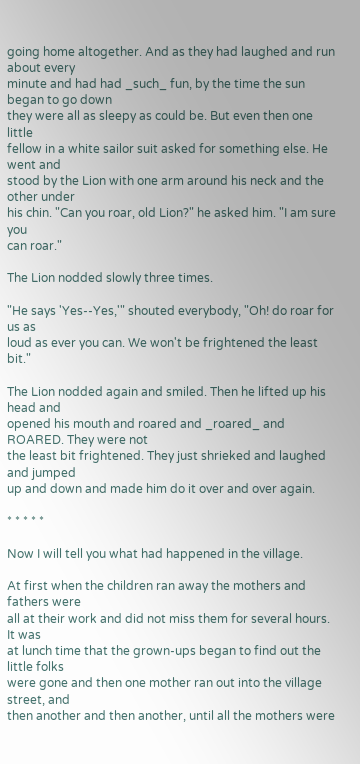going home altogether. And as they had laughed and run about every
minute and had had _such_ fun, by the time the sun began to go down
they were all as sleepy as could be. But even then one little
fellow in a white sailor suit asked for something else. He went and
stood by the Lion with one arm around his neck and the other under
his chin. "Can you roar, old Lion?" he asked him. "I am sure you
can roar."

The Lion nodded slowly three times.

"He says 'Yes--Yes,'" shouted everybody, "Oh! do roar for us as
loud as ever you can. We won't be frightened the least bit."

The Lion nodded again and smiled. Then he lifted up his head and
opened his mouth and roared and _roared_ and ROARED. They were not
the least bit frightened. They just shrieked and laughed and jumped
up and down and made him do it over and over again.

* * * * *

Now I will tell you what had happened in the village.

At first when the children ran away the mothers and fathers were
all at their work and did not miss them for several hours. It was
at lunch time that the grown-ups began to find out the little folks
were gone and then one mother ran out into the village street, and
then another and then another, until all the mothers were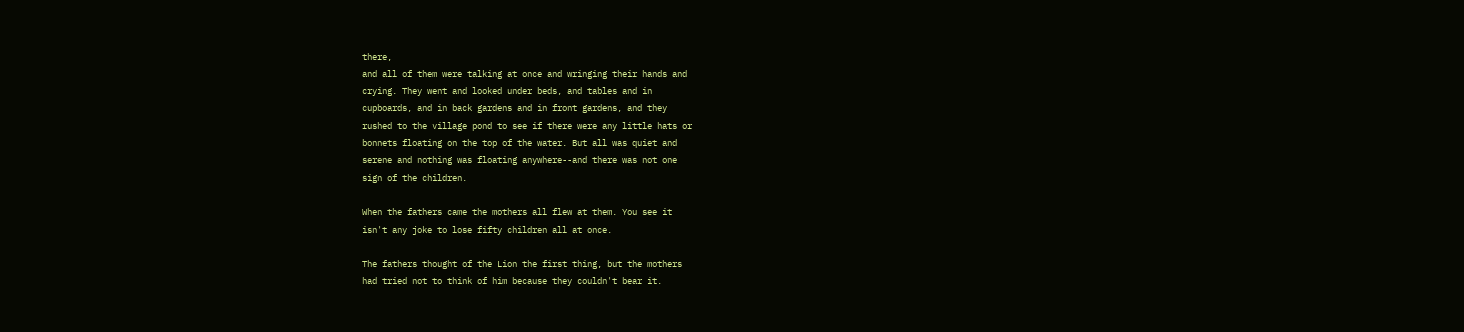there,
and all of them were talking at once and wringing their hands and
crying. They went and looked under beds, and tables and in
cupboards, and in back gardens and in front gardens, and they
rushed to the village pond to see if there were any little hats or
bonnets floating on the top of the water. But all was quiet and
serene and nothing was floating anywhere--and there was not one
sign of the children.

When the fathers came the mothers all flew at them. You see it
isn't any joke to lose fifty children all at once.

The fathers thought of the Lion the first thing, but the mothers
had tried not to think of him because they couldn't bear it.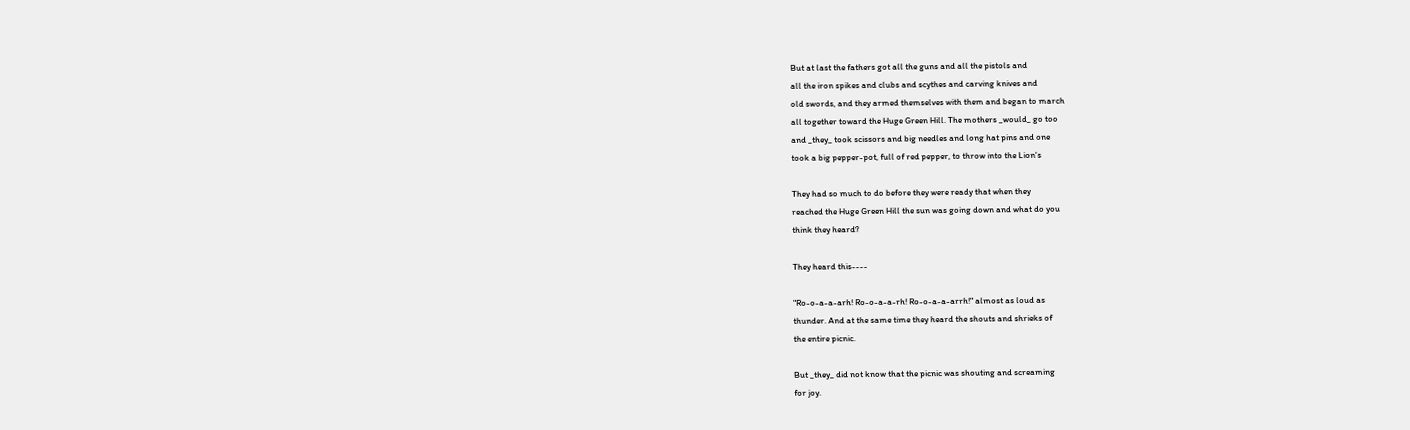But at last the fathers got all the guns and all the pistols and
all the iron spikes and clubs and scythes and carving knives and
old swords, and they armed themselves with them and began to march
all together toward the Huge Green Hill. The mothers _would_ go too
and _they_ took scissors and big needles and long hat pins and one
took a big pepper-pot, full of red pepper, to throw into the Lion's

They had so much to do before they were ready that when they
reached the Huge Green Hill the sun was going down and what do you
think they heard?

They heard this----

"Ro-o-a-a-arh! Ro-o-a-a-rh! Ro-o-a-a-arrh!" almost as loud as
thunder. And at the same time they heard the shouts and shrieks of
the entire picnic.

But _they_ did not know that the picnic was shouting and screaming
for joy.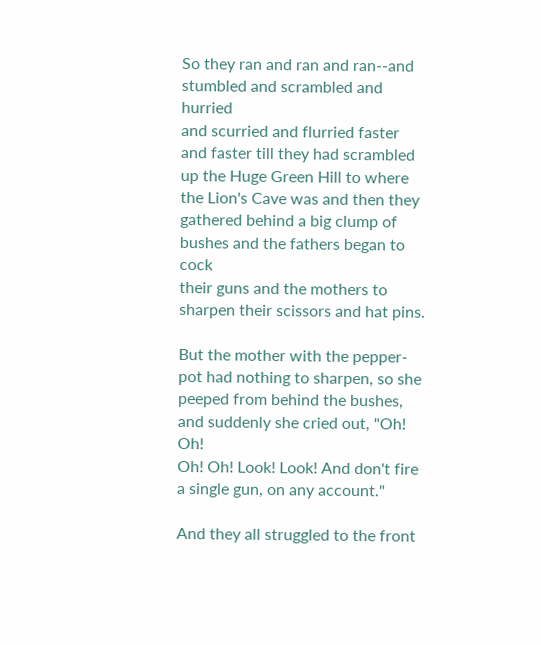So they ran and ran and ran--and stumbled and scrambled and hurried
and scurried and flurried faster and faster till they had scrambled
up the Huge Green Hill to where the Lion's Cave was and then they
gathered behind a big clump of bushes and the fathers began to cock
their guns and the mothers to sharpen their scissors and hat pins.

But the mother with the pepper-pot had nothing to sharpen, so she
peeped from behind the bushes, and suddenly she cried out, "Oh! Oh!
Oh! Oh! Look! Look! And don't fire a single gun, on any account."

And they all struggled to the front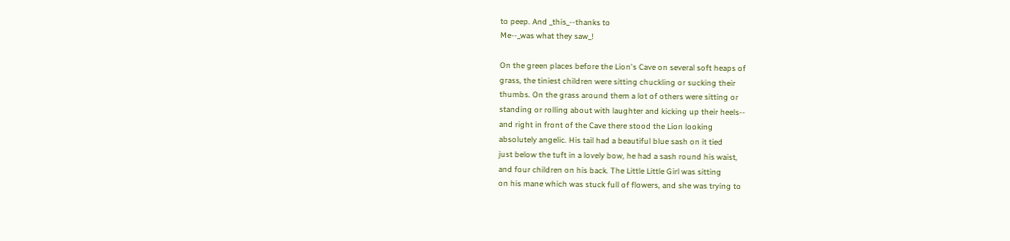to peep. And _this_--thanks to
Me--_was what they saw_!

On the green places before the Lion's Cave on several soft heaps of
grass, the tiniest children were sitting chuckling or sucking their
thumbs. On the grass around them a lot of others were sitting or
standing or rolling about with laughter and kicking up their heels--
and right in front of the Cave there stood the Lion looking
absolutely angelic. His tail had a beautiful blue sash on it tied
just below the tuft in a lovely bow, he had a sash round his waist,
and four children on his back. The Little Little Girl was sitting
on his mane which was stuck full of flowers, and she was trying to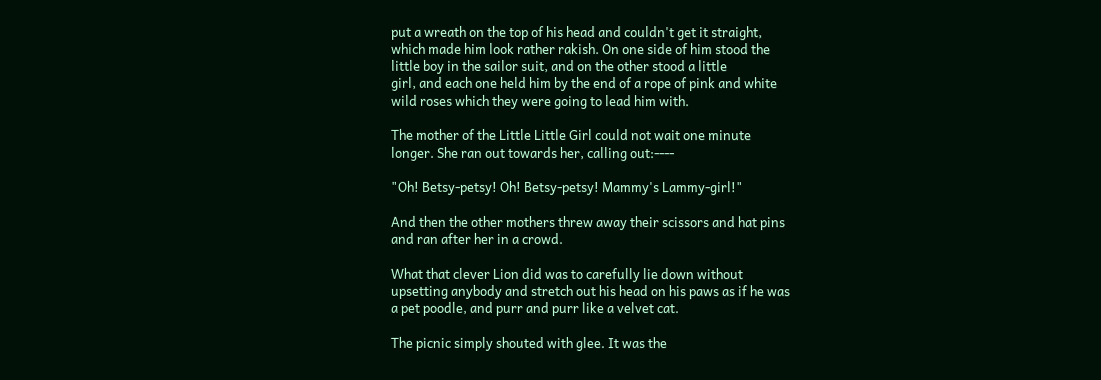put a wreath on the top of his head and couldn't get it straight,
which made him look rather rakish. On one side of him stood the
little boy in the sailor suit, and on the other stood a little
girl, and each one held him by the end of a rope of pink and white
wild roses which they were going to lead him with.

The mother of the Little Little Girl could not wait one minute
longer. She ran out towards her, calling out:----

"Oh! Betsy-petsy! Oh! Betsy-petsy! Mammy's Lammy-girl!"

And then the other mothers threw away their scissors and hat pins
and ran after her in a crowd.

What that clever Lion did was to carefully lie down without
upsetting anybody and stretch out his head on his paws as if he was
a pet poodle, and purr and purr like a velvet cat.

The picnic simply shouted with glee. It was the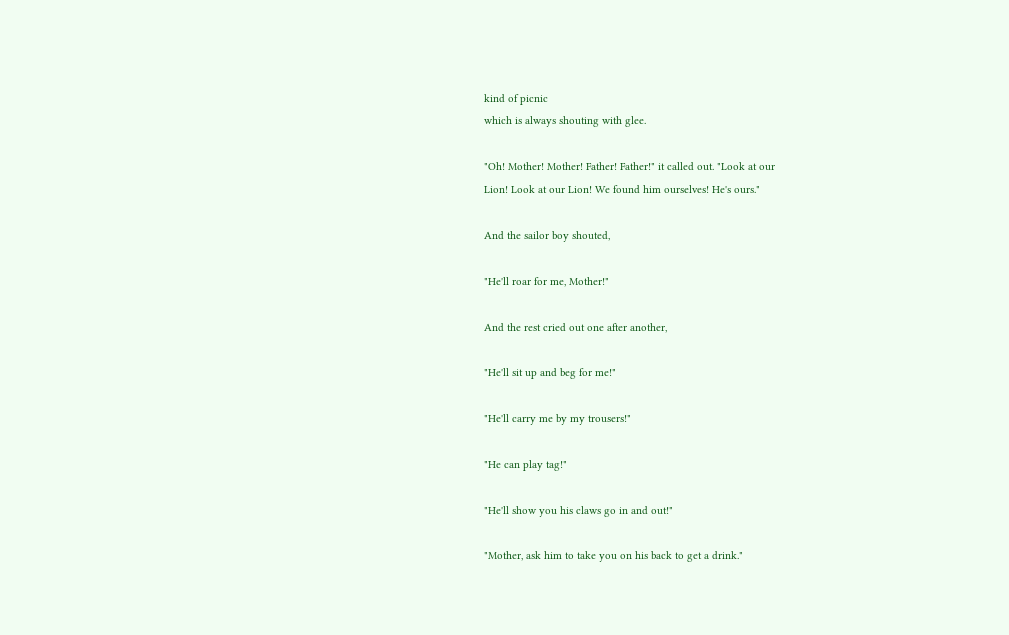kind of picnic
which is always shouting with glee.

"Oh! Mother! Mother! Father! Father!" it called out. "Look at our
Lion! Look at our Lion! We found him ourselves! He's ours."

And the sailor boy shouted,

"He'll roar for me, Mother!"

And the rest cried out one after another,

"He'll sit up and beg for me!"

"He'll carry me by my trousers!"

"He can play tag!"

"He'll show you his claws go in and out!"

"Mother, ask him to take you on his back to get a drink."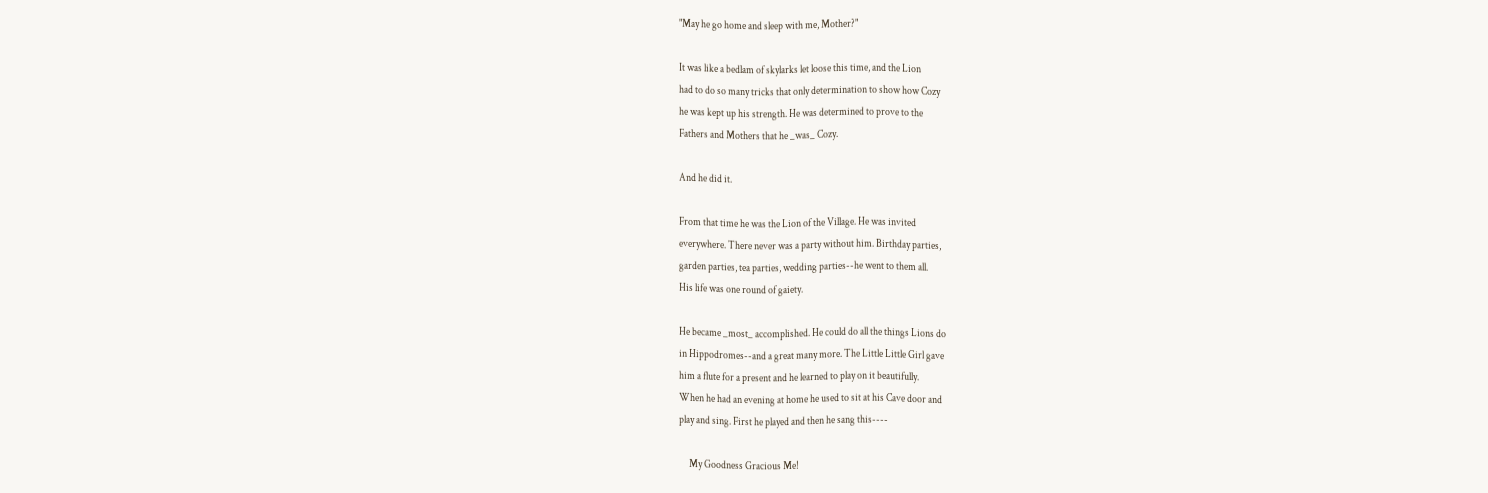"May he go home and sleep with me, Mother?"

It was like a bedlam of skylarks let loose this time, and the Lion
had to do so many tricks that only determination to show how Cozy
he was kept up his strength. He was determined to prove to the
Fathers and Mothers that he _was_ Cozy.

And he did it.

From that time he was the Lion of the Village. He was invited
everywhere. There never was a party without him. Birthday parties,
garden parties, tea parties, wedding parties--he went to them all.
His life was one round of gaiety.

He became _most_ accomplished. He could do all the things Lions do
in Hippodromes--and a great many more. The Little Little Girl gave
him a flute for a present and he learned to play on it beautifully.
When he had an evening at home he used to sit at his Cave door and
play and sing. First he played and then he sang this----

     My Goodness Gracious Me!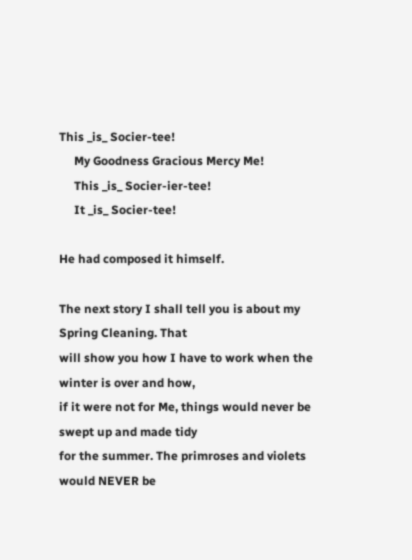This _is_ Socier-tee!
     My Goodness Gracious Mercy Me!
     This _is_ Socier-ier-tee!
     It _is_ Socier-tee!

He had composed it himself.

The next story I shall tell you is about my Spring Cleaning. That
will show you how I have to work when the winter is over and how,
if it were not for Me, things would never be swept up and made tidy
for the summer. The primroses and violets would NEVER be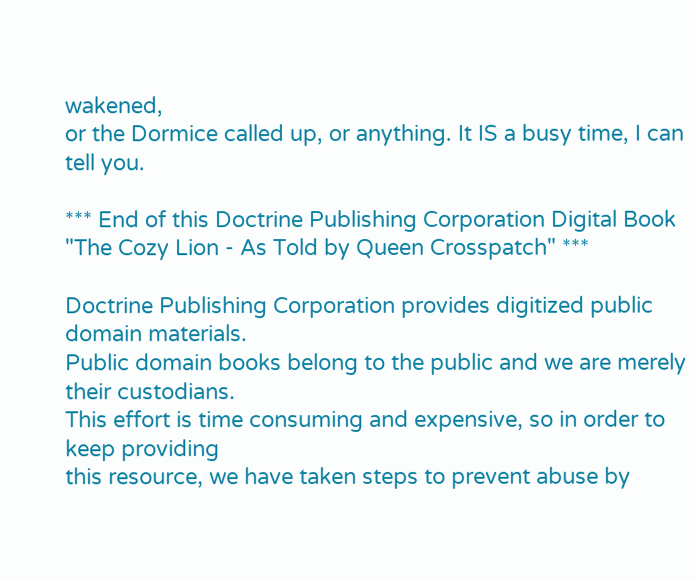wakened,
or the Dormice called up, or anything. It IS a busy time, I can
tell you.

*** End of this Doctrine Publishing Corporation Digital Book "The Cozy Lion - As Told by Queen Crosspatch" ***

Doctrine Publishing Corporation provides digitized public domain materials.
Public domain books belong to the public and we are merely their custodians.
This effort is time consuming and expensive, so in order to keep providing
this resource, we have taken steps to prevent abuse by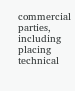commercial parties,
including placing technical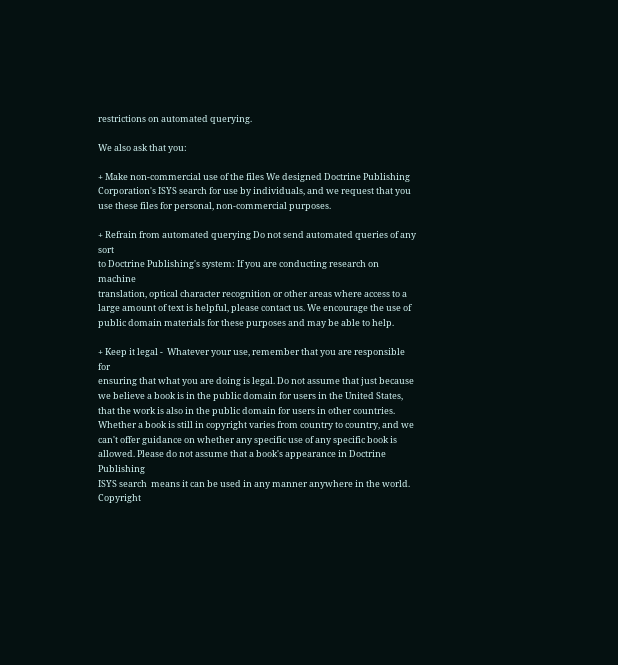restrictions on automated querying.

We also ask that you:

+ Make non-commercial use of the files We designed Doctrine Publishing
Corporation's ISYS search for use by individuals, and we request that you
use these files for personal, non-commercial purposes.

+ Refrain from automated querying Do not send automated queries of any sort
to Doctrine Publishing's system: If you are conducting research on machine
translation, optical character recognition or other areas where access to a
large amount of text is helpful, please contact us. We encourage the use of
public domain materials for these purposes and may be able to help.

+ Keep it legal -  Whatever your use, remember that you are responsible for
ensuring that what you are doing is legal. Do not assume that just because
we believe a book is in the public domain for users in the United States,
that the work is also in the public domain for users in other countries.
Whether a book is still in copyright varies from country to country, and we
can't offer guidance on whether any specific use of any specific book is
allowed. Please do not assume that a book's appearance in Doctrine Publishing
ISYS search  means it can be used in any manner anywhere in the world.
Copyright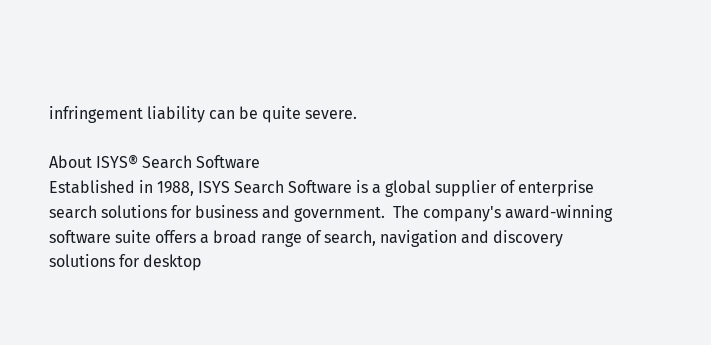infringement liability can be quite severe.

About ISYS® Search Software
Established in 1988, ISYS Search Software is a global supplier of enterprise
search solutions for business and government.  The company's award-winning
software suite offers a broad range of search, navigation and discovery
solutions for desktop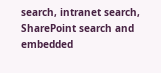search, intranet search, SharePoint search and embedded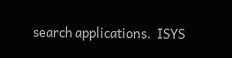search applications.  ISYS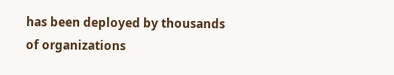has been deployed by thousands of organizations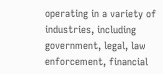operating in a variety of industries, including government, legal, law
enforcement, financial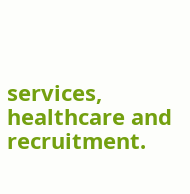services, healthcare and recruitment.